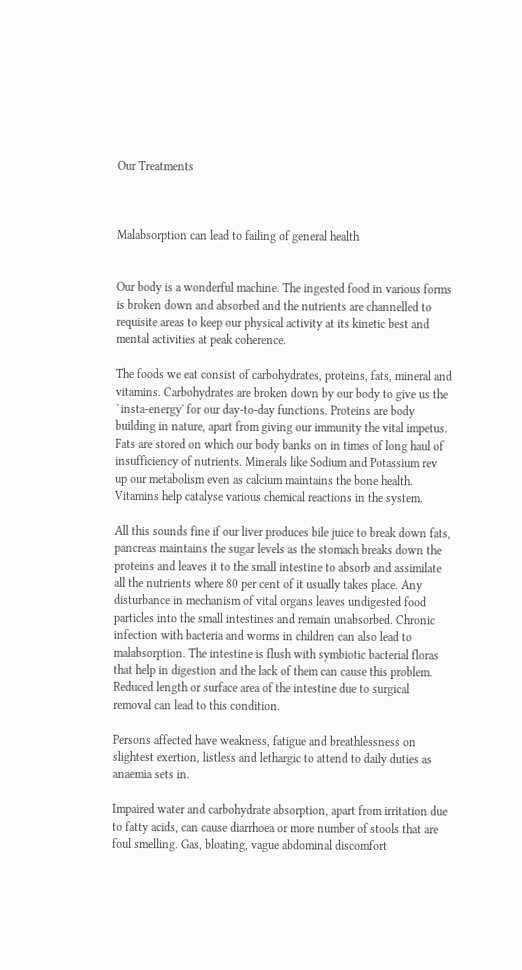Our Treatments



Malabsorption can lead to failing of general health


Our body is a wonderful machine. The ingested food in various forms is broken down and absorbed and the nutrients are channelled to requisite areas to keep our physical activity at its kinetic best and mental activities at peak coherence.

The foods we eat consist of carbohydrates, proteins, fats, mineral and vitamins. Carbohydrates are broken down by our body to give us the `insta-energy' for our day-to-day functions. Proteins are body building in nature, apart from giving our immunity the vital impetus. Fats are stored on which our body banks on in times of long haul of insufficiency of nutrients. Minerals like Sodium and Potassium rev up our metabolism even as calcium maintains the bone health. Vitamins help catalyse various chemical reactions in the system.

All this sounds fine if our liver produces bile juice to break down fats, pancreas maintains the sugar levels as the stomach breaks down the proteins and leaves it to the small intestine to absorb and assimilate all the nutrients where 80 per cent of it usually takes place. Any disturbance in mechanism of vital organs leaves undigested food particles into the small intestines and remain unabsorbed. Chronic infection with bacteria and worms in children can also lead to malabsorption. The intestine is flush with symbiotic bacterial floras that help in digestion and the lack of them can cause this problem. Reduced length or surface area of the intestine due to surgical removal can lead to this condition.

Persons affected have weakness, fatigue and breathlessness on slightest exertion, listless and lethargic to attend to daily duties as anaemia sets in.

Impaired water and carbohydrate absorption, apart from irritation due to fatty acids, can cause diarrhoea or more number of stools that are foul smelling. Gas, bloating, vague abdominal discomfort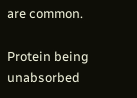are common.

Protein being unabsorbed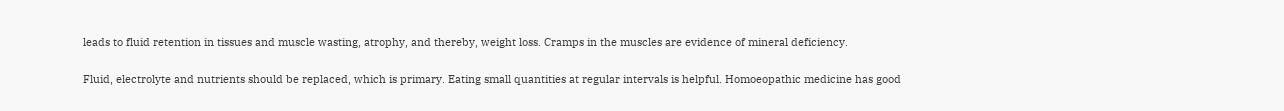leads to fluid retention in tissues and muscle wasting, atrophy, and thereby, weight loss. Cramps in the muscles are evidence of mineral deficiency.

Fluid, electrolyte and nutrients should be replaced, which is primary. Eating small quantities at regular intervals is helpful. Homoeopathic medicine has good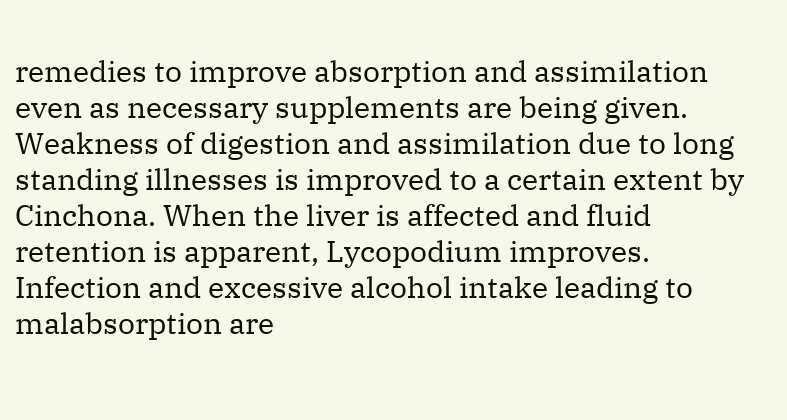remedies to improve absorption and assimilation even as necessary supplements are being given. Weakness of digestion and assimilation due to long standing illnesses is improved to a certain extent by Cinchona. When the liver is affected and fluid retention is apparent, Lycopodium improves. Infection and excessive alcohol intake leading to malabsorption are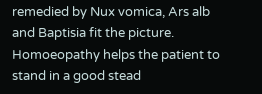remedied by Nux vomica, Ars alb and Baptisia fit the picture. Homoeopathy helps the patient to stand in a good stead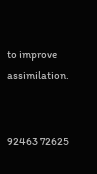to improve assimilation.


92463 72625